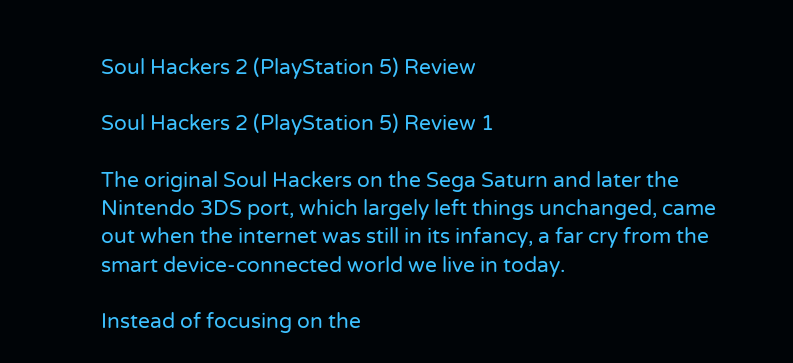Soul Hackers 2 (PlayStation 5) Review

Soul Hackers 2 (PlayStation 5) Review 1

The original Soul Hackers on the Sega Saturn and later the Nintendo 3DS port, which largely left things unchanged, came out when the internet was still in its infancy, a far cry from the smart device-connected world we live in today.

Instead of focusing on the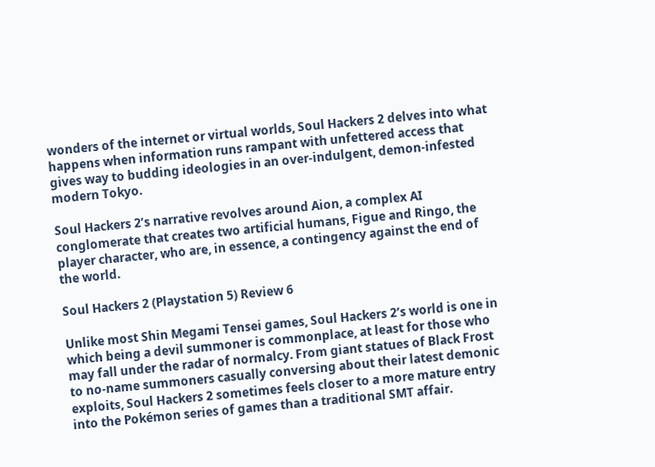wonders of the internet or virtual worlds, Soul Hackers 2 delves into what happens when information runs rampant with unfettered access that gives way to budding ideologies in an over-indulgent, demon-infested modern Tokyo.

Soul Hackers 2’s narrative revolves around Aion, a complex AI conglomerate that creates two artificial humans, Figue and Ringo, the player character, who are, in essence, a contingency against the end of the world.

Soul Hackers 2 (Playstation 5) Review 6

Unlike most Shin Megami Tensei games, Soul Hackers 2‘s world is one in which being a devil summoner is commonplace, at least for those who may fall under the radar of normalcy. From giant statues of Black Frost to no-name summoners casually conversing about their latest demonic exploits, Soul Hackers 2 sometimes feels closer to a more mature entry into the Pokémon series of games than a traditional SMT affair.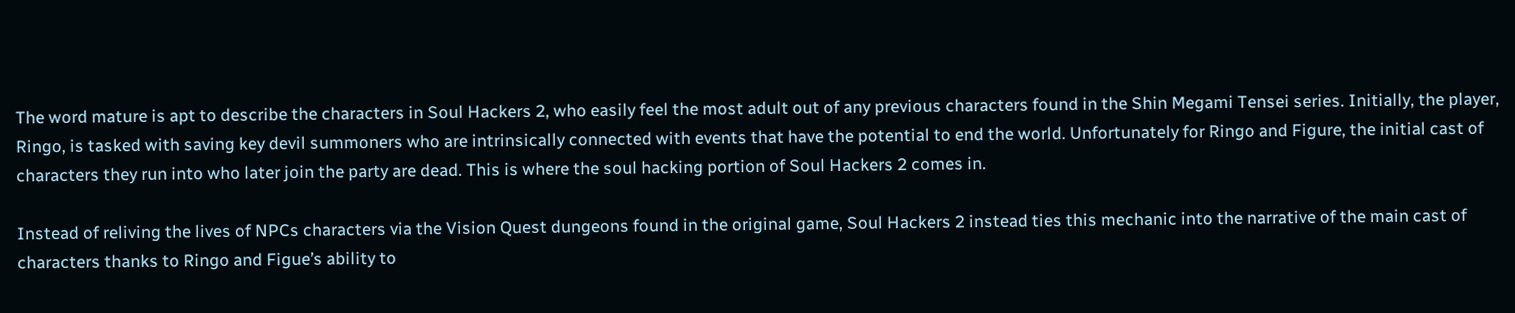The word mature is apt to describe the characters in Soul Hackers 2, who easily feel the most adult out of any previous characters found in the Shin Megami Tensei series. Initially, the player, Ringo, is tasked with saving key devil summoners who are intrinsically connected with events that have the potential to end the world. Unfortunately for Ringo and Figure, the initial cast of characters they run into who later join the party are dead. This is where the soul hacking portion of Soul Hackers 2 comes in.

Instead of reliving the lives of NPCs characters via the Vision Quest dungeons found in the original game, Soul Hackers 2 instead ties this mechanic into the narrative of the main cast of characters thanks to Ringo and Figue’s ability to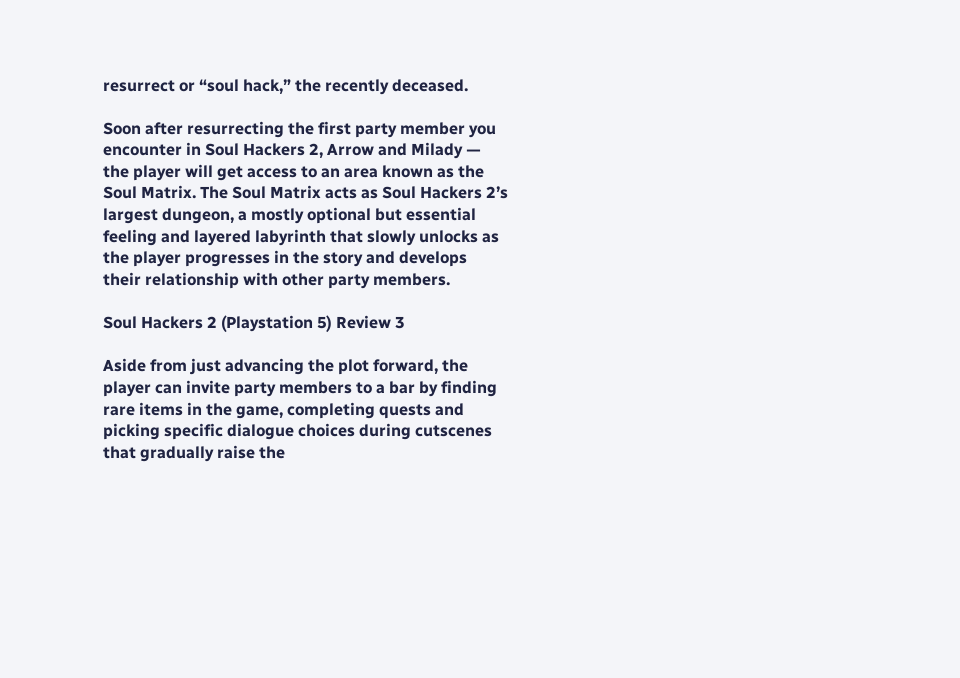resurrect or “soul hack,” the recently deceased.

Soon after resurrecting the first party member you encounter in Soul Hackers 2, Arrow and Milady — the player will get access to an area known as the Soul Matrix. The Soul Matrix acts as Soul Hackers 2’s largest dungeon, a mostly optional but essential feeling and layered labyrinth that slowly unlocks as the player progresses in the story and develops their relationship with other party members.

Soul Hackers 2 (Playstation 5) Review 3

Aside from just advancing the plot forward, the player can invite party members to a bar by finding rare items in the game, completing quests and picking specific dialogue choices during cutscenes that gradually raise the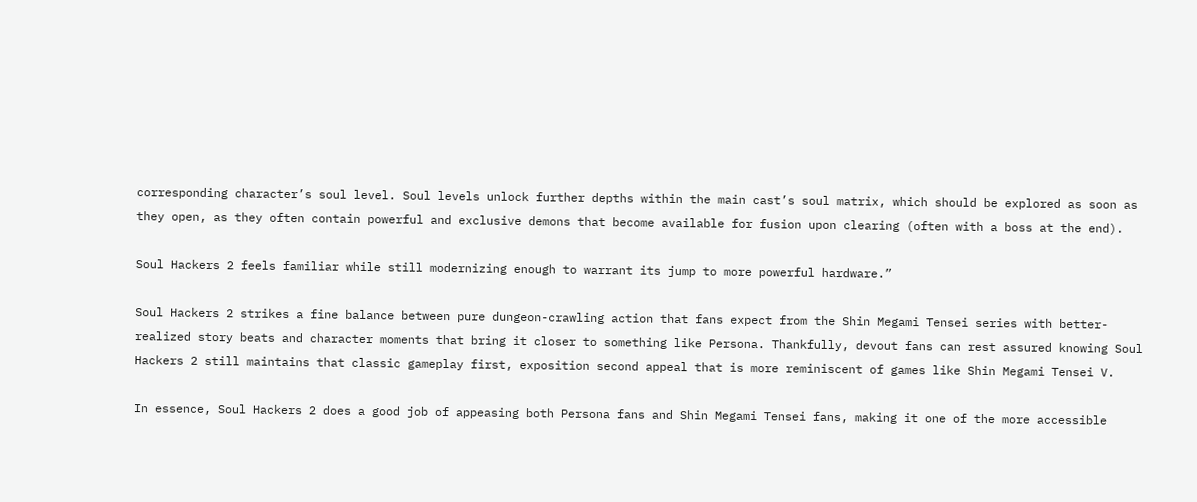corresponding character’s soul level. Soul levels unlock further depths within the main cast’s soul matrix, which should be explored as soon as they open, as they often contain powerful and exclusive demons that become available for fusion upon clearing (often with a boss at the end).

Soul Hackers 2 feels familiar while still modernizing enough to warrant its jump to more powerful hardware.”

Soul Hackers 2 strikes a fine balance between pure dungeon-crawling action that fans expect from the Shin Megami Tensei series with better-realized story beats and character moments that bring it closer to something like Persona. Thankfully, devout fans can rest assured knowing Soul Hackers 2 still maintains that classic gameplay first, exposition second appeal that is more reminiscent of games like Shin Megami Tensei V.

In essence, Soul Hackers 2 does a good job of appeasing both Persona fans and Shin Megami Tensei fans, making it one of the more accessible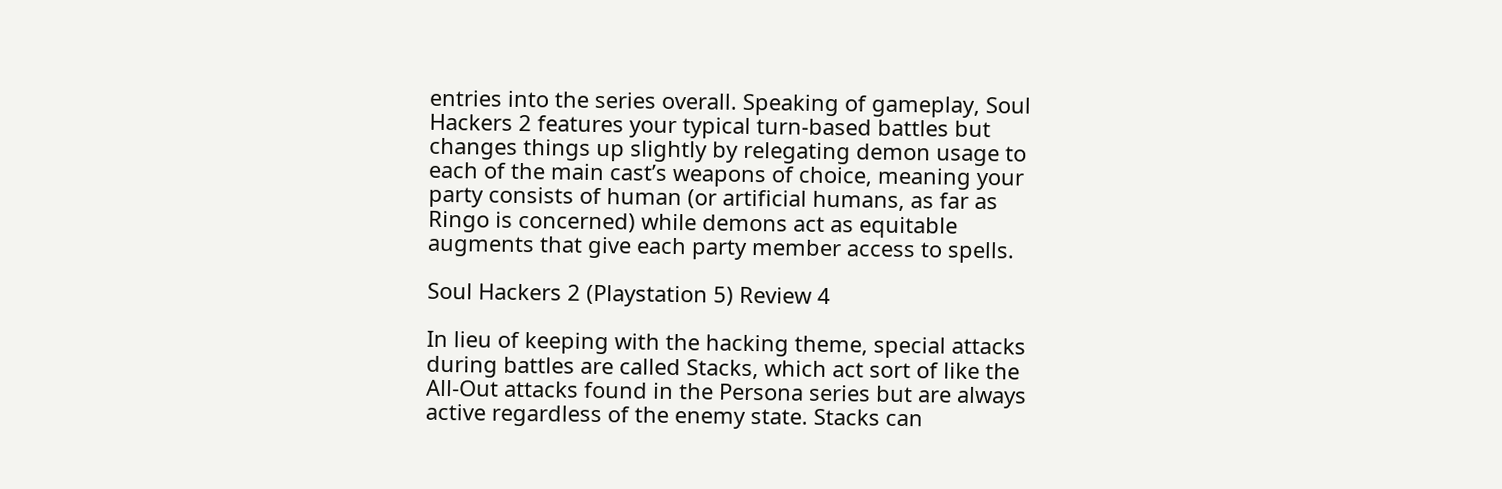entries into the series overall. Speaking of gameplay, Soul Hackers 2 features your typical turn-based battles but changes things up slightly by relegating demon usage to each of the main cast’s weapons of choice, meaning your party consists of human (or artificial humans, as far as Ringo is concerned) while demons act as equitable augments that give each party member access to spells.

Soul Hackers 2 (Playstation 5) Review 4

In lieu of keeping with the hacking theme, special attacks during battles are called Stacks, which act sort of like the All-Out attacks found in the Persona series but are always active regardless of the enemy state. Stacks can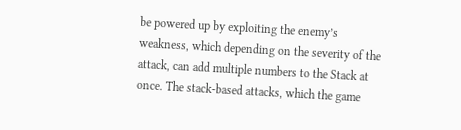be powered up by exploiting the enemy’s weakness, which depending on the severity of the attack, can add multiple numbers to the Stack at once. The stack-based attacks, which the game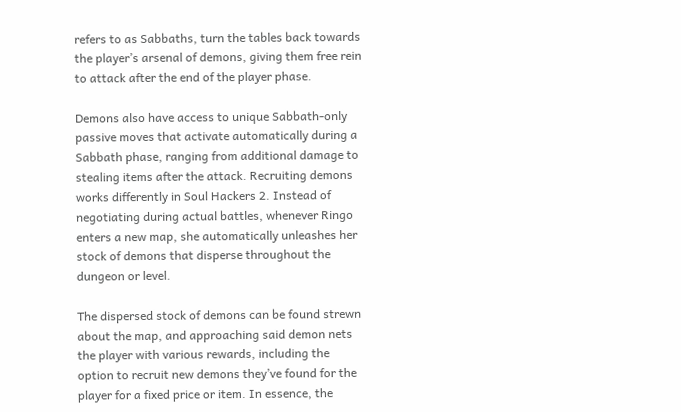refers to as Sabbaths, turn the tables back towards the player’s arsenal of demons, giving them free rein to attack after the end of the player phase.

Demons also have access to unique Sabbath-only passive moves that activate automatically during a Sabbath phase, ranging from additional damage to stealing items after the attack. Recruiting demons works differently in Soul Hackers 2. Instead of negotiating during actual battles, whenever Ringo enters a new map, she automatically unleashes her stock of demons that disperse throughout the dungeon or level.

The dispersed stock of demons can be found strewn about the map, and approaching said demon nets the player with various rewards, including the option to recruit new demons they’ve found for the player for a fixed price or item. In essence, the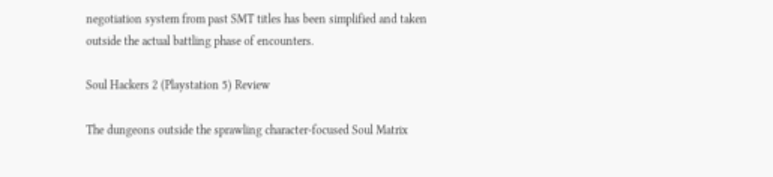negotiation system from past SMT titles has been simplified and taken outside the actual battling phase of encounters.

Soul Hackers 2 (Playstation 5) Review

The dungeons outside the sprawling character-focused Soul Matrix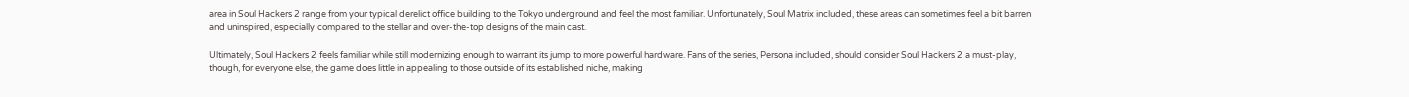area in Soul Hackers 2 range from your typical derelict office building to the Tokyo underground and feel the most familiar. Unfortunately, Soul Matrix included, these areas can sometimes feel a bit barren and uninspired, especially compared to the stellar and over-the-top designs of the main cast.

Ultimately, Soul Hackers 2 feels familiar while still modernizing enough to warrant its jump to more powerful hardware. Fans of the series, Persona included, should consider Soul Hackers 2 a must-play, though, for everyone else, the game does little in appealing to those outside of its established niche, making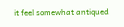it feel somewhat antiqued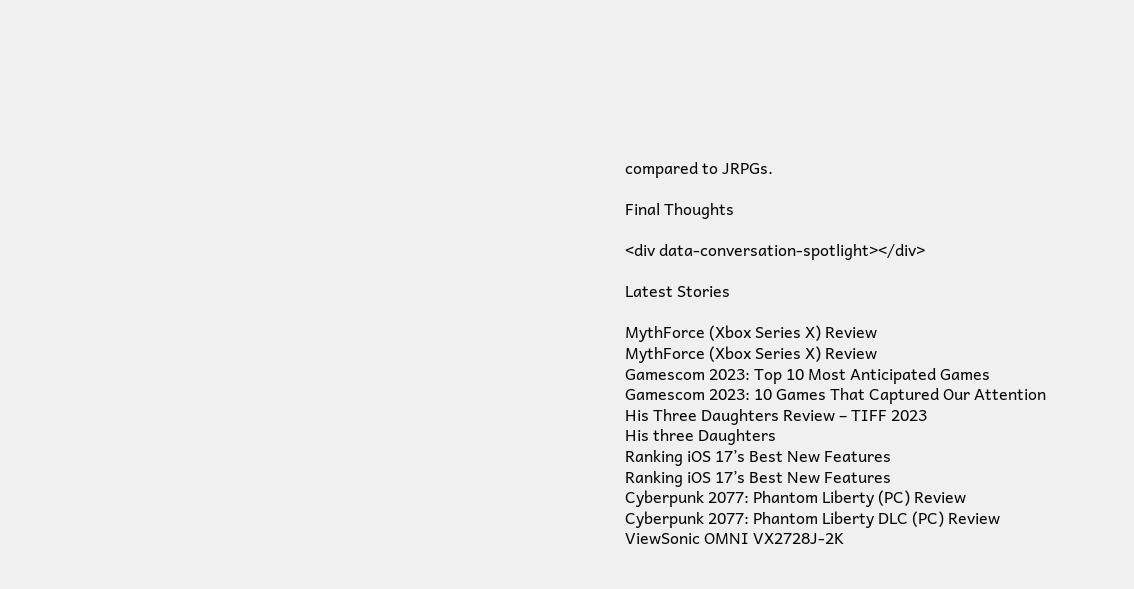compared to JRPGs.

Final Thoughts

<div data-conversation-spotlight></div>

Latest Stories

MythForce (Xbox Series X) Review
MythForce (Xbox Series X) Review
Gamescom 2023: Top 10 Most Anticipated Games
Gamescom 2023: 10 Games That Captured Our Attention
His Three Daughters Review – TIFF 2023
His three Daughters
Ranking iOS 17’s Best New Features
Ranking iOS 17’s Best New Features
Cyberpunk 2077: Phantom Liberty (PC) Review
Cyberpunk 2077: Phantom Liberty DLC (PC) Review
ViewSonic OMNI VX2728J-2K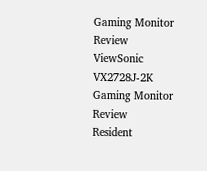Gaming Monitor Review
ViewSonic VX2728J-2K Gaming Monitor Review
Resident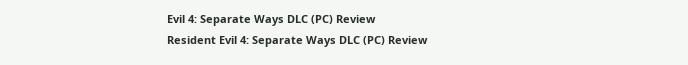Evil 4: Separate Ways DLC (PC) Review
Resident Evil 4: Separate Ways DLC (PC) Review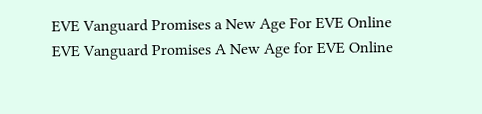EVE Vanguard Promises a New Age For EVE Online
EVE Vanguard Promises A New Age for EVE Online